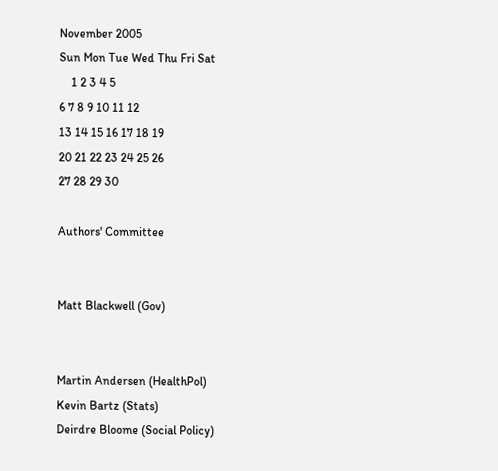November 2005
Sun Mon Tue Wed Thu Fri Sat
    1 2 3 4 5
6 7 8 9 10 11 12
13 14 15 16 17 18 19
20 21 22 23 24 25 26
27 28 29 30

Authors' Committee


Matt Blackwell (Gov)


Martin Andersen (HealthPol)
Kevin Bartz (Stats)
Deirdre Bloome (Social Policy)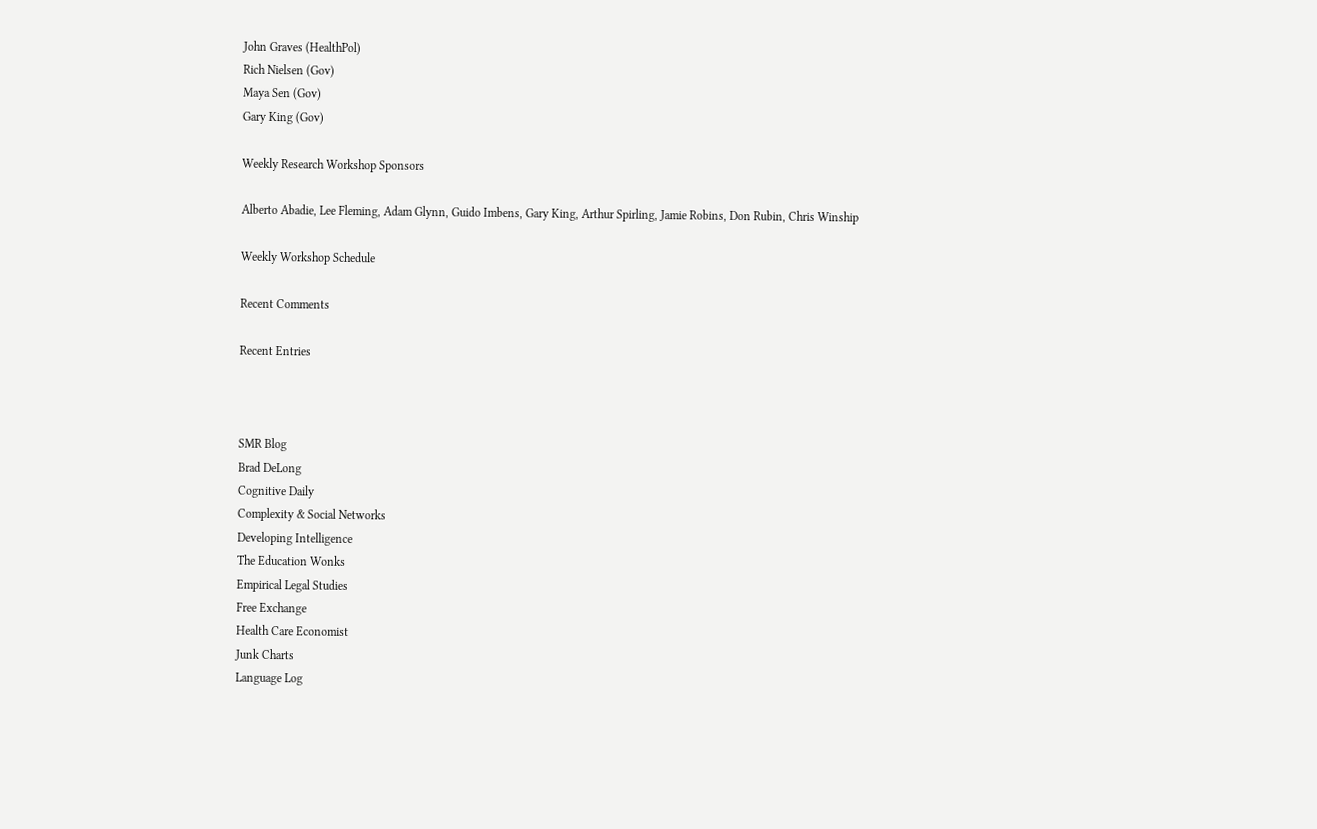John Graves (HealthPol)
Rich Nielsen (Gov)
Maya Sen (Gov)
Gary King (Gov)

Weekly Research Workshop Sponsors

Alberto Abadie, Lee Fleming, Adam Glynn, Guido Imbens, Gary King, Arthur Spirling, Jamie Robins, Don Rubin, Chris Winship

Weekly Workshop Schedule

Recent Comments

Recent Entries



SMR Blog
Brad DeLong
Cognitive Daily
Complexity & Social Networks
Developing Intelligence
The Education Wonks
Empirical Legal Studies
Free Exchange
Health Care Economist
Junk Charts
Language Log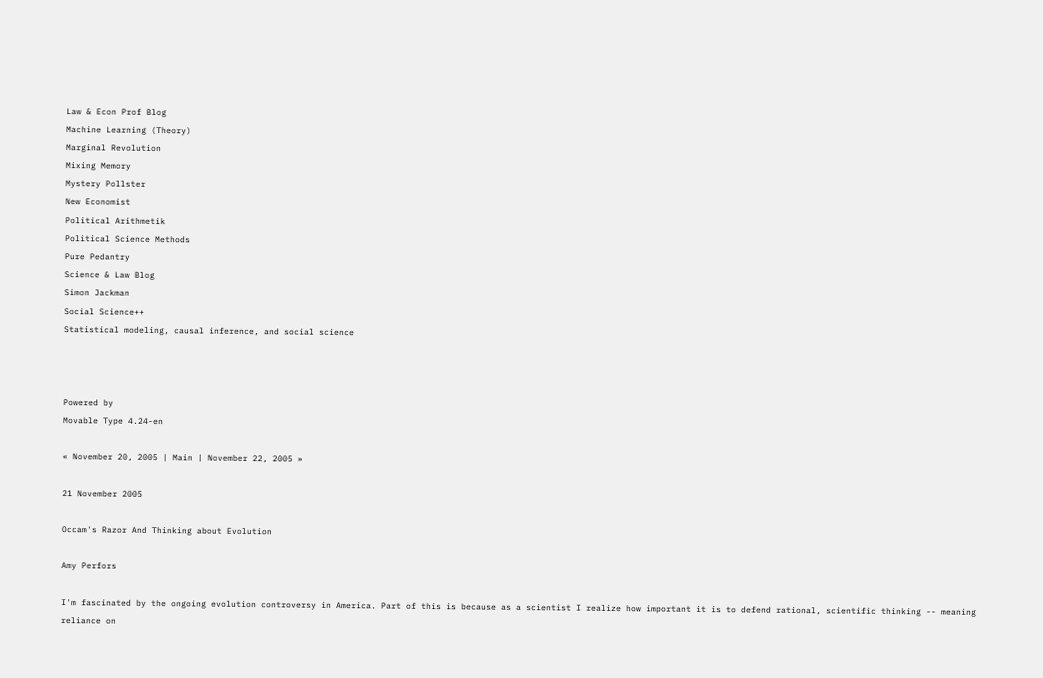Law & Econ Prof Blog
Machine Learning (Theory)
Marginal Revolution
Mixing Memory
Mystery Pollster
New Economist
Political Arithmetik
Political Science Methods
Pure Pedantry
Science & Law Blog
Simon Jackman
Social Science++
Statistical modeling, causal inference, and social science



Powered by
Movable Type 4.24-en

« November 20, 2005 | Main | November 22, 2005 »

21 November 2005

Occam's Razor And Thinking about Evolution

Amy Perfors

I'm fascinated by the ongoing evolution controversy in America. Part of this is because as a scientist I realize how important it is to defend rational, scientific thinking -- meaning reliance on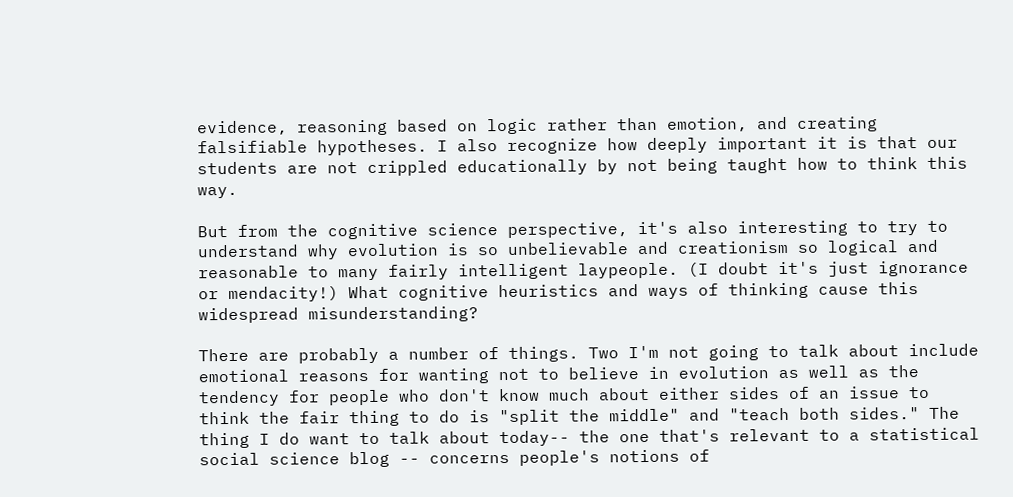evidence, reasoning based on logic rather than emotion, and creating falsifiable hypotheses. I also recognize how deeply important it is that our students are not crippled educationally by not being taught how to think this way.

But from the cognitive science perspective, it's also interesting to try to understand why evolution is so unbelievable and creationism so logical and reasonable to many fairly intelligent laypeople. (I doubt it's just ignorance or mendacity!) What cognitive heuristics and ways of thinking cause this widespread misunderstanding?

There are probably a number of things. Two I'm not going to talk about include emotional reasons for wanting not to believe in evolution as well as the tendency for people who don't know much about either sides of an issue to think the fair thing to do is "split the middle" and "teach both sides." The thing I do want to talk about today-- the one that's relevant to a statistical social science blog -- concerns people's notions of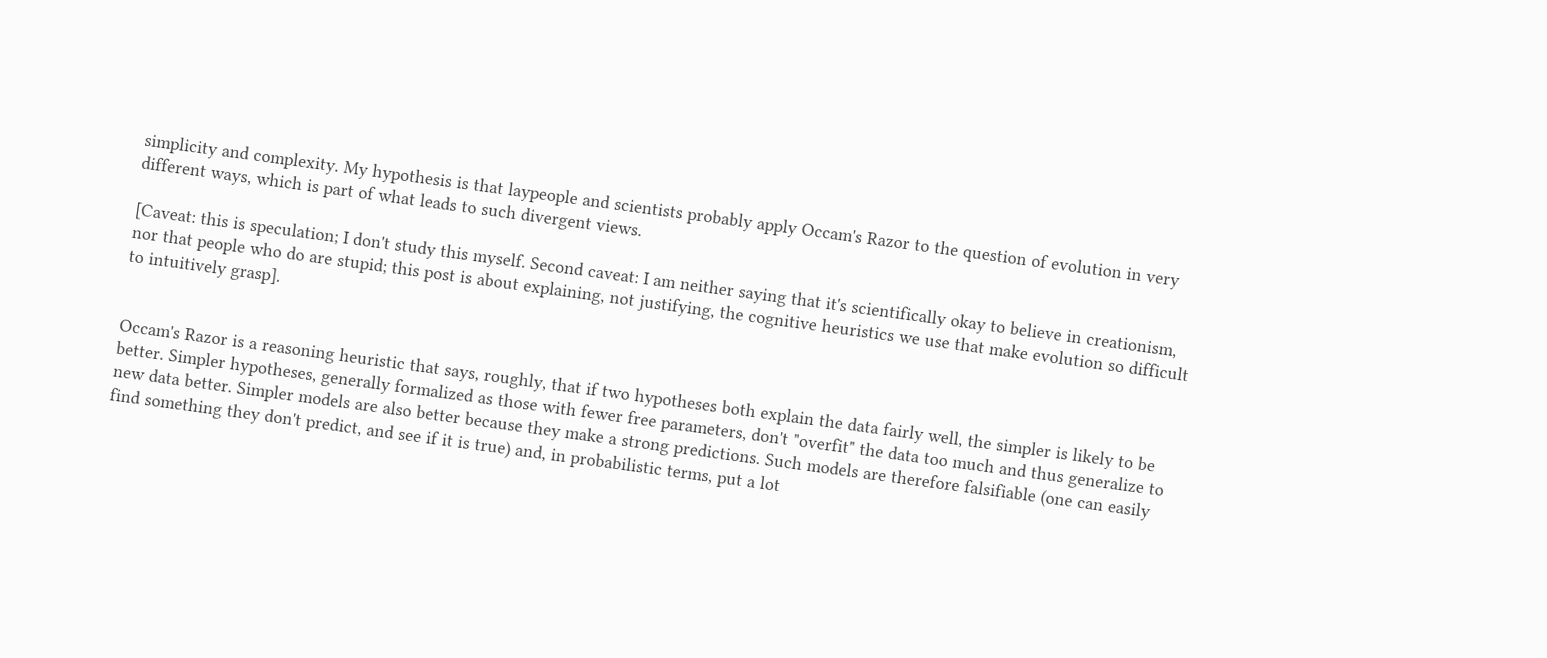simplicity and complexity. My hypothesis is that laypeople and scientists probably apply Occam's Razor to the question of evolution in very different ways, which is part of what leads to such divergent views.

[Caveat: this is speculation; I don't study this myself. Second caveat: I am neither saying that it's scientifically okay to believe in creationism, nor that people who do are stupid; this post is about explaining, not justifying, the cognitive heuristics we use that make evolution so difficult to intuitively grasp].


Occam's Razor is a reasoning heuristic that says, roughly, that if two hypotheses both explain the data fairly well, the simpler is likely to be better. Simpler hypotheses, generally formalized as those with fewer free parameters, don't "overfit" the data too much and thus generalize to new data better. Simpler models are also better because they make a strong predictions. Such models are therefore falsifiable (one can easily find something they don't predict, and see if it is true) and, in probabilistic terms, put a lot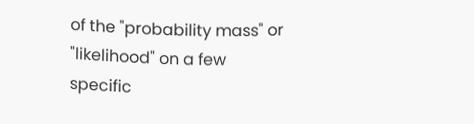of the "probability mass" or "likelihood" on a few specific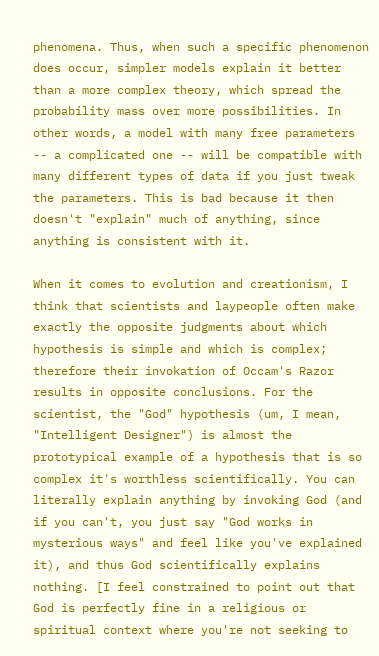phenomena. Thus, when such a specific phenomenon does occur, simpler models explain it better than a more complex theory, which spread the probability mass over more possibilities. In other words, a model with many free parameters -- a complicated one -- will be compatible with many different types of data if you just tweak the parameters. This is bad because it then doesn't "explain" much of anything, since anything is consistent with it.

When it comes to evolution and creationism, I think that scientists and laypeople often make exactly the opposite judgments about which hypothesis is simple and which is complex; therefore their invokation of Occam's Razor results in opposite conclusions. For the scientist, the "God" hypothesis (um, I mean, "Intelligent Designer") is almost the prototypical example of a hypothesis that is so complex it's worthless scientifically. You can literally explain anything by invoking God (and if you can't, you just say "God works in mysterious ways" and feel like you've explained it), and thus God scientifically explains nothing. [I feel constrained to point out that God is perfectly fine in a religious or spiritual context where you're not seeking to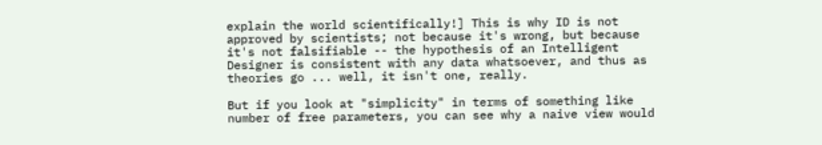explain the world scientifically!] This is why ID is not approved by scientists; not because it's wrong, but because it's not falsifiable -- the hypothesis of an Intelligent Designer is consistent with any data whatsoever, and thus as theories go ... well, it isn't one, really.

But if you look at "simplicity" in terms of something like number of free parameters, you can see why a naive view would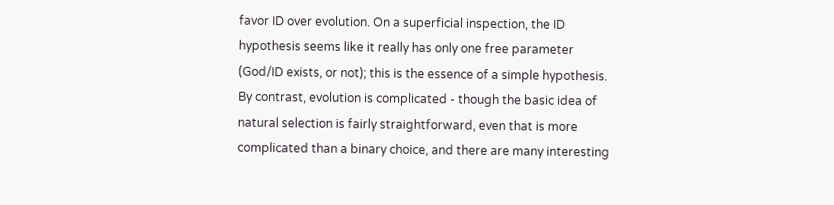favor ID over evolution. On a superficial inspection, the ID hypothesis seems like it really has only one free parameter (God/ID exists, or not); this is the essence of a simple hypothesis. By contrast, evolution is complicated - though the basic idea of natural selection is fairly straightforward, even that is more complicated than a binary choice, and there are many interesting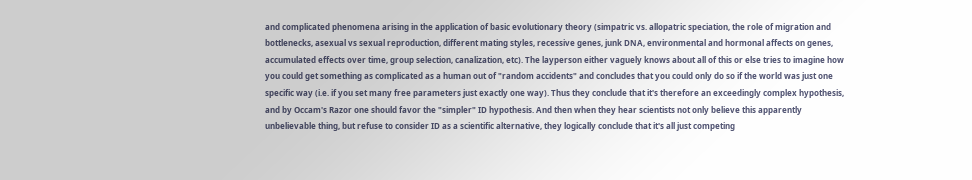and complicated phenomena arising in the application of basic evolutionary theory (simpatric vs. allopatric speciation, the role of migration and bottlenecks, asexual vs sexual reproduction, different mating styles, recessive genes, junk DNA, environmental and hormonal affects on genes, accumulated effects over time, group selection, canalization, etc). The layperson either vaguely knows about all of this or else tries to imagine how you could get something as complicated as a human out of "random accidents" and concludes that you could only do so if the world was just one specific way (i.e. if you set many free parameters just exactly one way). Thus they conclude that it's therefore an exceedingly complex hypothesis, and by Occam's Razor one should favor the "simpler" ID hypothesis. And then when they hear scientists not only believe this apparently unbelievable thing, but refuse to consider ID as a scientific alternative, they logically conclude that it's all just competing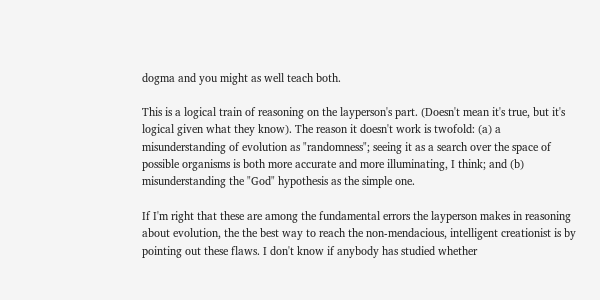dogma and you might as well teach both.

This is a logical train of reasoning on the layperson's part. (Doesn't mean it's true, but it's logical given what they know). The reason it doesn't work is twofold: (a) a misunderstanding of evolution as "randomness"; seeing it as a search over the space of possible organisms is both more accurate and more illuminating, I think; and (b) misunderstanding the "God" hypothesis as the simple one.

If I'm right that these are among the fundamental errors the layperson makes in reasoning about evolution, the the best way to reach the non-mendacious, intelligent creationist is by pointing out these flaws. I don't know if anybody has studied whether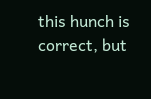this hunch is correct, but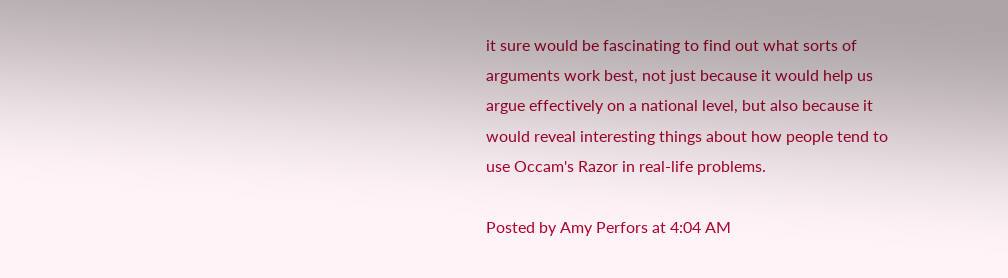it sure would be fascinating to find out what sorts of arguments work best, not just because it would help us argue effectively on a national level, but also because it would reveal interesting things about how people tend to use Occam's Razor in real-life problems.

Posted by Amy Perfors at 4:04 AM